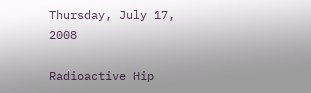Thursday, July 17, 2008

Radioactive Hip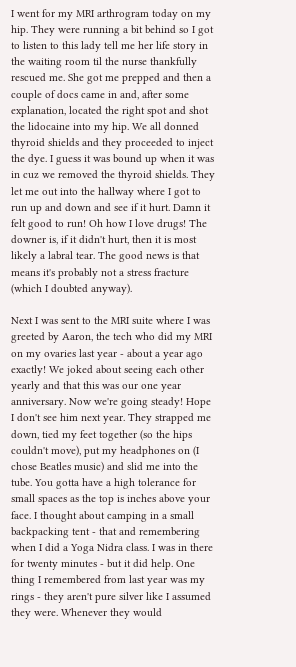I went for my MRI arthrogram today on my hip. They were running a bit behind so I got to listen to this lady tell me her life story in the waiting room til the nurse thankfully rescued me. She got me prepped and then a couple of docs came in and, after some explanation, located the right spot and shot the lidocaine into my hip. We all donned thyroid shields and they proceeded to inject the dye. I guess it was bound up when it was in cuz we removed the thyroid shields. They let me out into the hallway where I got to run up and down and see if it hurt. Damn it felt good to run! Oh how I love drugs! The downer is, if it didn't hurt, then it is most likely a labral tear. The good news is that means it's probably not a stress fracture (which I doubted anyway).

Next I was sent to the MRI suite where I was greeted by Aaron, the tech who did my MRI on my ovaries last year - about a year ago exactly! We joked about seeing each other yearly and that this was our one year anniversary. Now we're going steady! Hope I don't see him next year. They strapped me down, tied my feet together (so the hips couldn't move), put my headphones on (I chose Beatles music) and slid me into the tube. You gotta have a high tolerance for small spaces as the top is inches above your face. I thought about camping in a small backpacking tent - that and remembering when I did a Yoga Nidra class. I was in there for twenty minutes - but it did help. One thing I remembered from last year was my rings - they aren't pure silver like I assumed they were. Whenever they would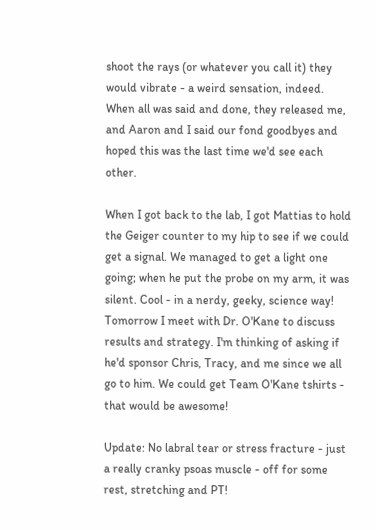shoot the rays (or whatever you call it) they would vibrate - a weird sensation, indeed. When all was said and done, they released me, and Aaron and I said our fond goodbyes and hoped this was the last time we'd see each other.

When I got back to the lab, I got Mattias to hold the Geiger counter to my hip to see if we could get a signal. We managed to get a light one going; when he put the probe on my arm, it was silent. Cool - in a nerdy, geeky, science way! Tomorrow I meet with Dr. O'Kane to discuss results and strategy. I'm thinking of asking if he'd sponsor Chris, Tracy, and me since we all go to him. We could get Team O'Kane tshirts - that would be awesome!

Update: No labral tear or stress fracture - just a really cranky psoas muscle - off for some rest, stretching and PT!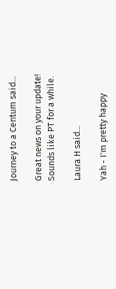Journey to a Centum said...

Great news on your update! Sounds like PT for a while.

Laura H said...

Yah - I'm pretty happy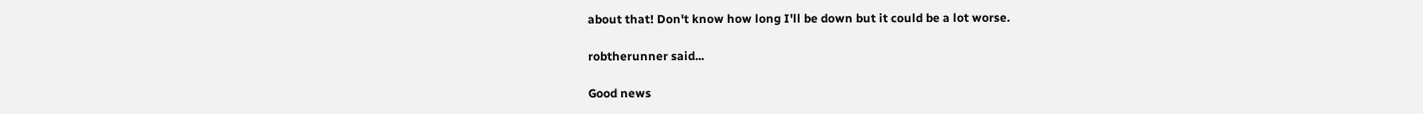about that! Don't know how long I'll be down but it could be a lot worse.

robtherunner said...

Good news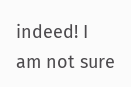indeed! I am not sure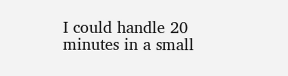I could handle 20 minutes in a small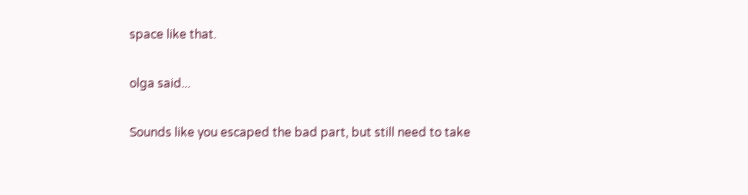space like that.

olga said...

Sounds like you escaped the bad part, but still need to take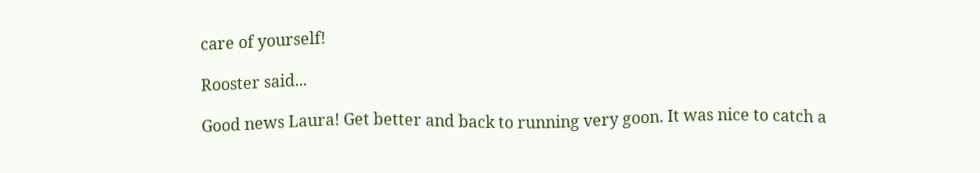care of yourself!

Rooster said...

Good news Laura! Get better and back to running very goon. It was nice to catch a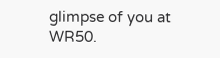glimpse of you at WR50.